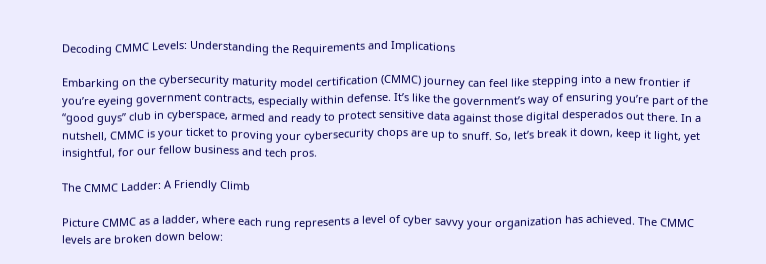Decoding CMMC Levels: Understanding the Requirements and Implications

Embarking on the cybersecurity maturity model certification (CMMC) journey can feel like stepping into a new frontier if you’re eyeing government contracts, especially within defense. It’s like the government’s way of ensuring you’re part of the “good guys” club in cyberspace, armed and ready to protect sensitive data against those digital desperados out there. In a nutshell, CMMC is your ticket to proving your cybersecurity chops are up to snuff. So, let’s break it down, keep it light, yet insightful, for our fellow business and tech pros.

The CMMC Ladder: A Friendly Climb

Picture CMMC as a ladder, where each rung represents a level of cyber savvy your organization has achieved. The CMMC levels are broken down below: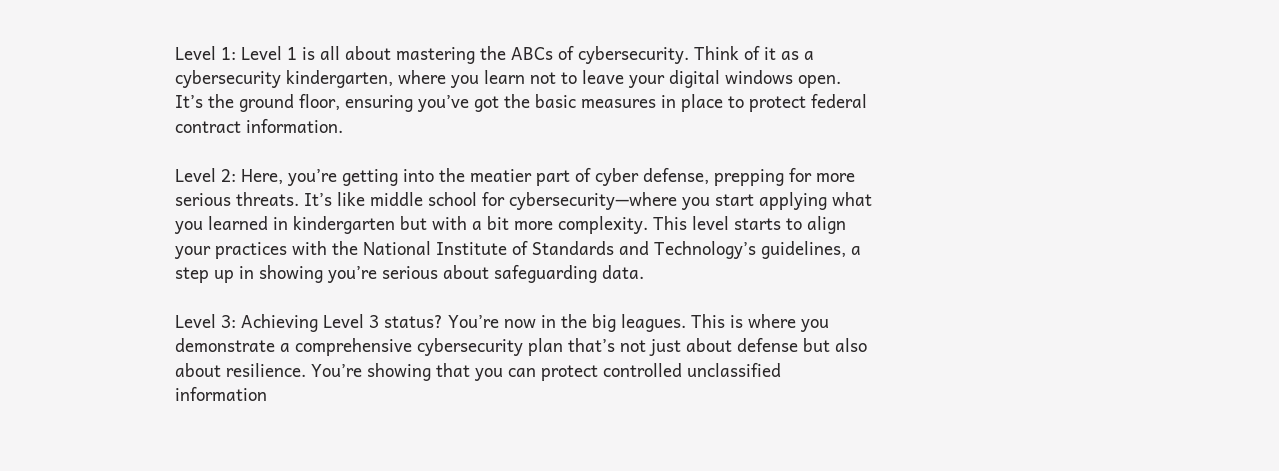Level 1: Level 1 is all about mastering the ABCs of cybersecurity. Think of it as a cybersecurity kindergarten, where you learn not to leave your digital windows open. It’s the ground floor, ensuring you’ve got the basic measures in place to protect federal contract information.

Level 2: Here, you’re getting into the meatier part of cyber defense, prepping for more serious threats. It’s like middle school for cybersecurity—where you start applying what you learned in kindergarten but with a bit more complexity. This level starts to align your practices with the National Institute of Standards and Technology’s guidelines, a step up in showing you’re serious about safeguarding data.

Level 3: Achieving Level 3 status? You’re now in the big leagues. This is where you demonstrate a comprehensive cybersecurity plan that’s not just about defense but also about resilience. You’re showing that you can protect controlled unclassified information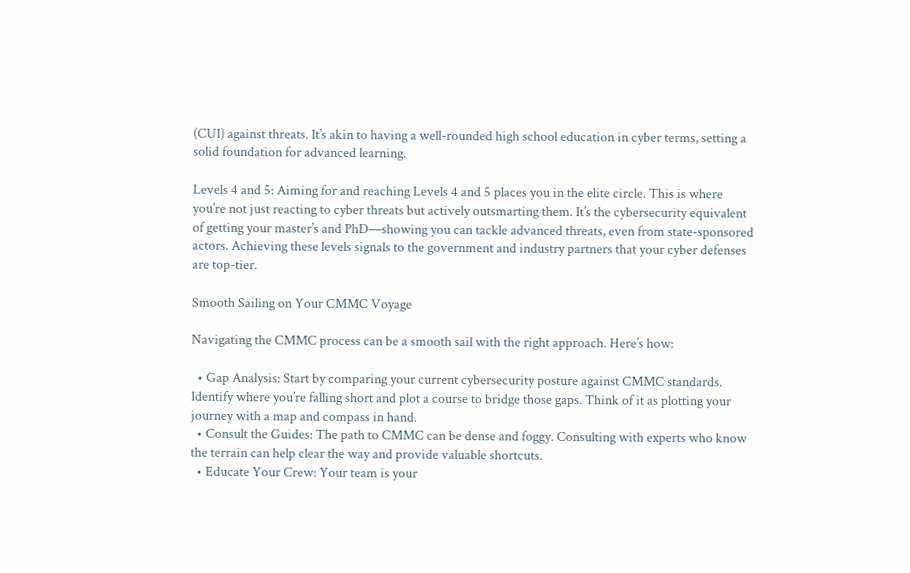(CUI) against threats. It’s akin to having a well-rounded high school education in cyber terms, setting a solid foundation for advanced learning.

Levels 4 and 5: Aiming for and reaching Levels 4 and 5 places you in the elite circle. This is where you’re not just reacting to cyber threats but actively outsmarting them. It’s the cybersecurity equivalent of getting your master’s and PhD—showing you can tackle advanced threats, even from state-sponsored actors. Achieving these levels signals to the government and industry partners that your cyber defenses are top-tier.

Smooth Sailing on Your CMMC Voyage

Navigating the CMMC process can be a smooth sail with the right approach. Here’s how:

  • Gap Analysis: Start by comparing your current cybersecurity posture against CMMC standards. Identify where you’re falling short and plot a course to bridge those gaps. Think of it as plotting your journey with a map and compass in hand.
  • Consult the Guides: The path to CMMC can be dense and foggy. Consulting with experts who know the terrain can help clear the way and provide valuable shortcuts.
  • Educate Your Crew: Your team is your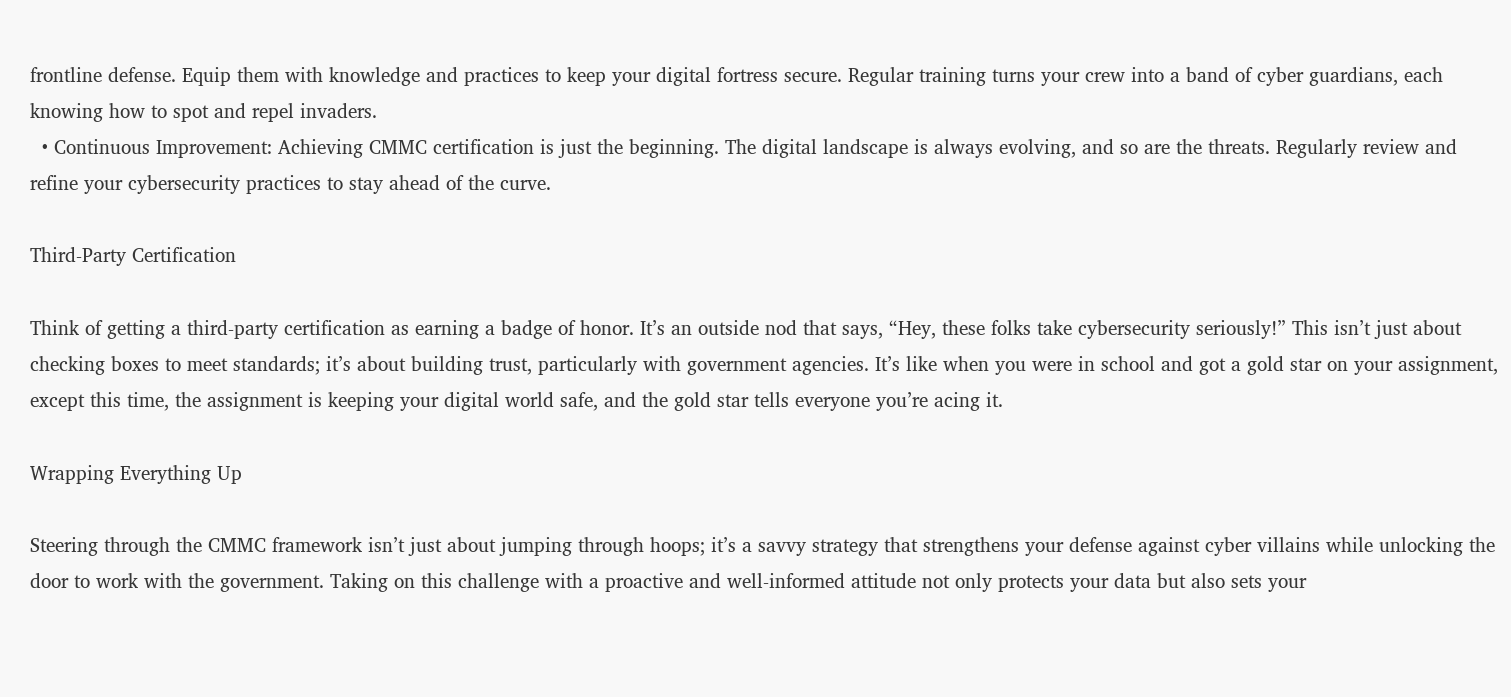frontline defense. Equip them with knowledge and practices to keep your digital fortress secure. Regular training turns your crew into a band of cyber guardians, each knowing how to spot and repel invaders.
  • Continuous Improvement: Achieving CMMC certification is just the beginning. The digital landscape is always evolving, and so are the threats. Regularly review and refine your cybersecurity practices to stay ahead of the curve.

Third-Party Certification

Think of getting a third-party certification as earning a badge of honor. It’s an outside nod that says, “Hey, these folks take cybersecurity seriously!” This isn’t just about checking boxes to meet standards; it’s about building trust, particularly with government agencies. It’s like when you were in school and got a gold star on your assignment, except this time, the assignment is keeping your digital world safe, and the gold star tells everyone you’re acing it.

Wrapping Everything Up

Steering through the CMMC framework isn’t just about jumping through hoops; it’s a savvy strategy that strengthens your defense against cyber villains while unlocking the door to work with the government. Taking on this challenge with a proactive and well-informed attitude not only protects your data but also sets your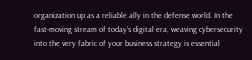organization up as a reliable ally in the defense world. In the fast-moving stream of today’s digital era, weaving cybersecurity into the very fabric of your business strategy is essential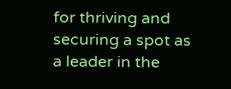for thriving and securing a spot as a leader in the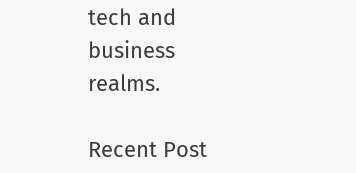tech and business realms.

Recent Post